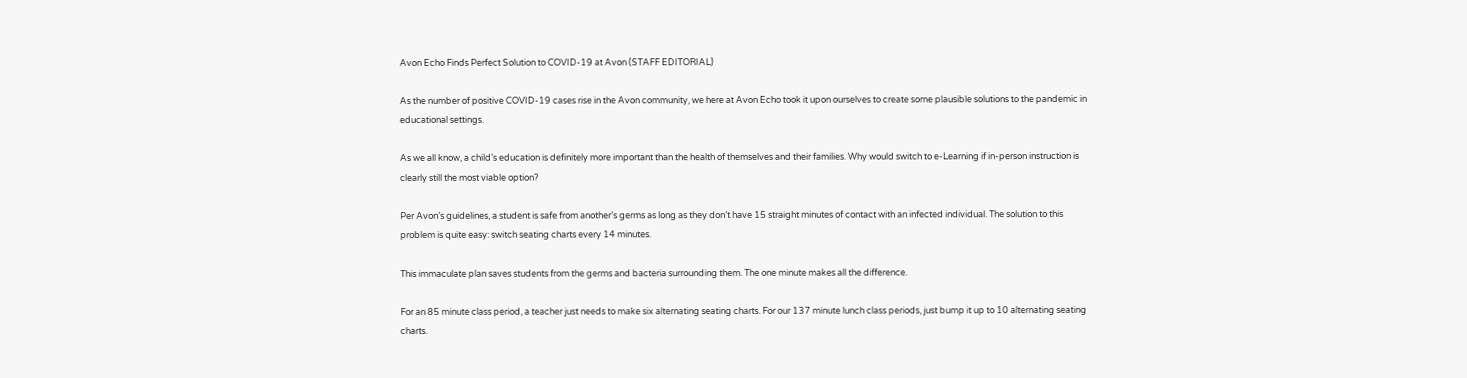Avon Echo Finds Perfect Solution to COVID-19 at Avon (STAFF EDITORIAL)

As the number of positive COVID-19 cases rise in the Avon community, we here at Avon Echo took it upon ourselves to create some plausible solutions to the pandemic in educational settings.

As we all know, a child’s education is definitely more important than the health of themselves and their families. Why would switch to e-Learning if in-person instruction is clearly still the most viable option?

Per Avon’s guidelines, a student is safe from another’s germs as long as they don’t have 15 straight minutes of contact with an infected individual. The solution to this problem is quite easy: switch seating charts every 14 minutes.

This immaculate plan saves students from the germs and bacteria surrounding them. The one minute makes all the difference.

For an 85 minute class period, a teacher just needs to make six alternating seating charts. For our 137 minute lunch class periods, just bump it up to 10 alternating seating charts.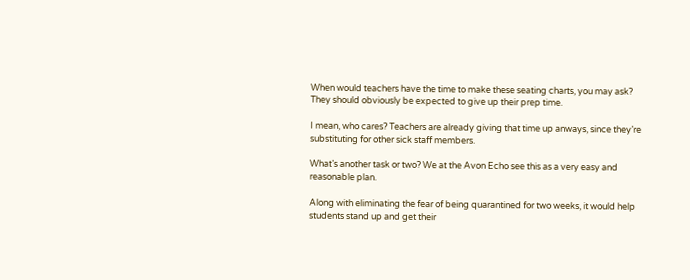When would teachers have the time to make these seating charts, you may ask? They should obviously be expected to give up their prep time.

I mean, who cares? Teachers are already giving that time up anways, since they’re substituting for other sick staff members.

What’s another task or two? We at the Avon Echo see this as a very easy and reasonable plan.

Along with eliminating the fear of being quarantined for two weeks, it would help students stand up and get their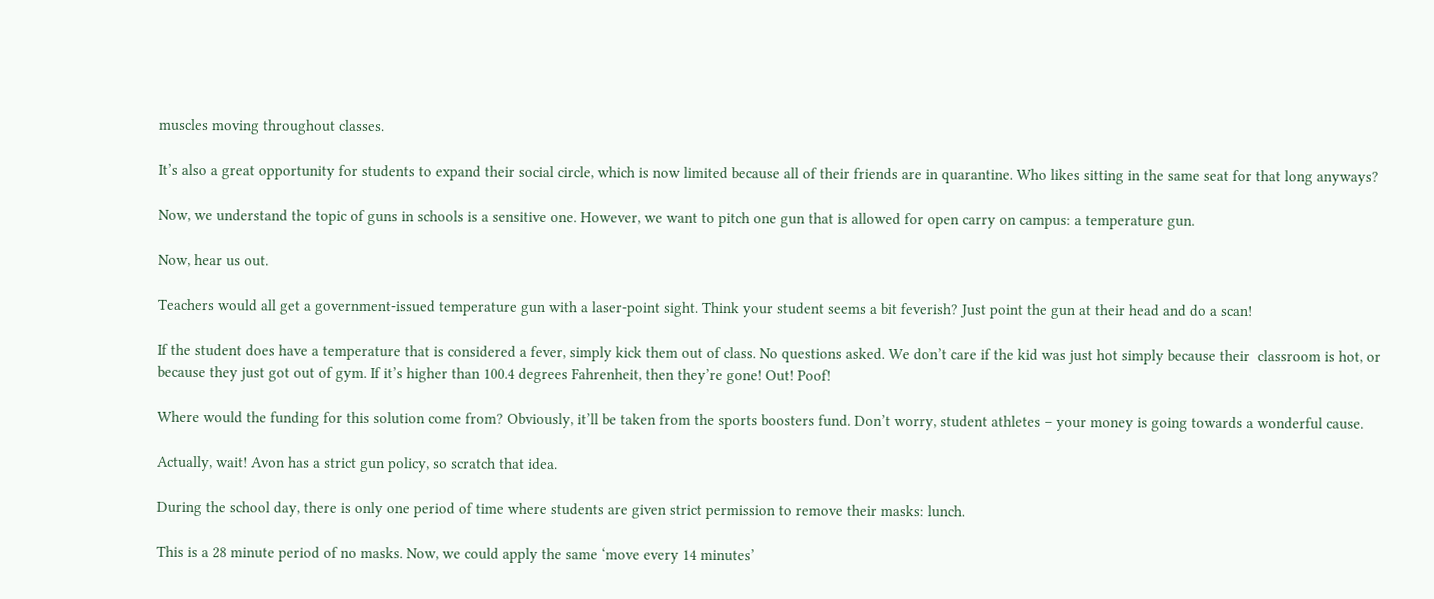muscles moving throughout classes.

It’s also a great opportunity for students to expand their social circle, which is now limited because all of their friends are in quarantine. Who likes sitting in the same seat for that long anyways?

Now, we understand the topic of guns in schools is a sensitive one. However, we want to pitch one gun that is allowed for open carry on campus: a temperature gun.

Now, hear us out.

Teachers would all get a government-issued temperature gun with a laser-point sight. Think your student seems a bit feverish? Just point the gun at their head and do a scan!

If the student does have a temperature that is considered a fever, simply kick them out of class. No questions asked. We don’t care if the kid was just hot simply because their  classroom is hot, or because they just got out of gym. If it’s higher than 100.4 degrees Fahrenheit, then they’re gone! Out! Poof!

Where would the funding for this solution come from? Obviously, it’ll be taken from the sports boosters fund. Don’t worry, student athletes – your money is going towards a wonderful cause.

Actually, wait! Avon has a strict gun policy, so scratch that idea.

During the school day, there is only one period of time where students are given strict permission to remove their masks: lunch.

This is a 28 minute period of no masks. Now, we could apply the same ‘move every 14 minutes’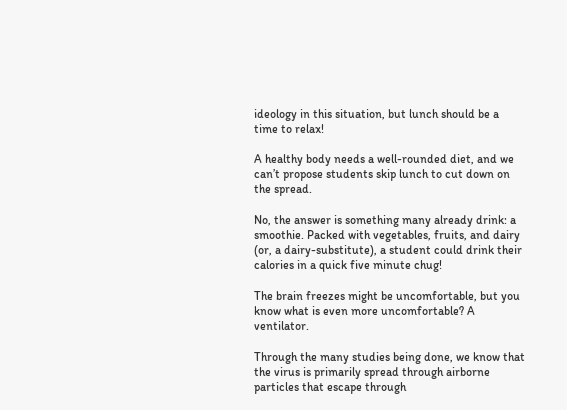ideology in this situation, but lunch should be a time to relax!

A healthy body needs a well-rounded diet, and we can’t propose students skip lunch to cut down on the spread.

No, the answer is something many already drink: a smoothie. Packed with vegetables, fruits, and dairy (or, a dairy-substitute), a student could drink their calories in a quick five minute chug!

The brain freezes might be uncomfortable, but you know what is even more uncomfortable? A ventilator.

Through the many studies being done, we know that the virus is primarily spread through airborne particles that escape through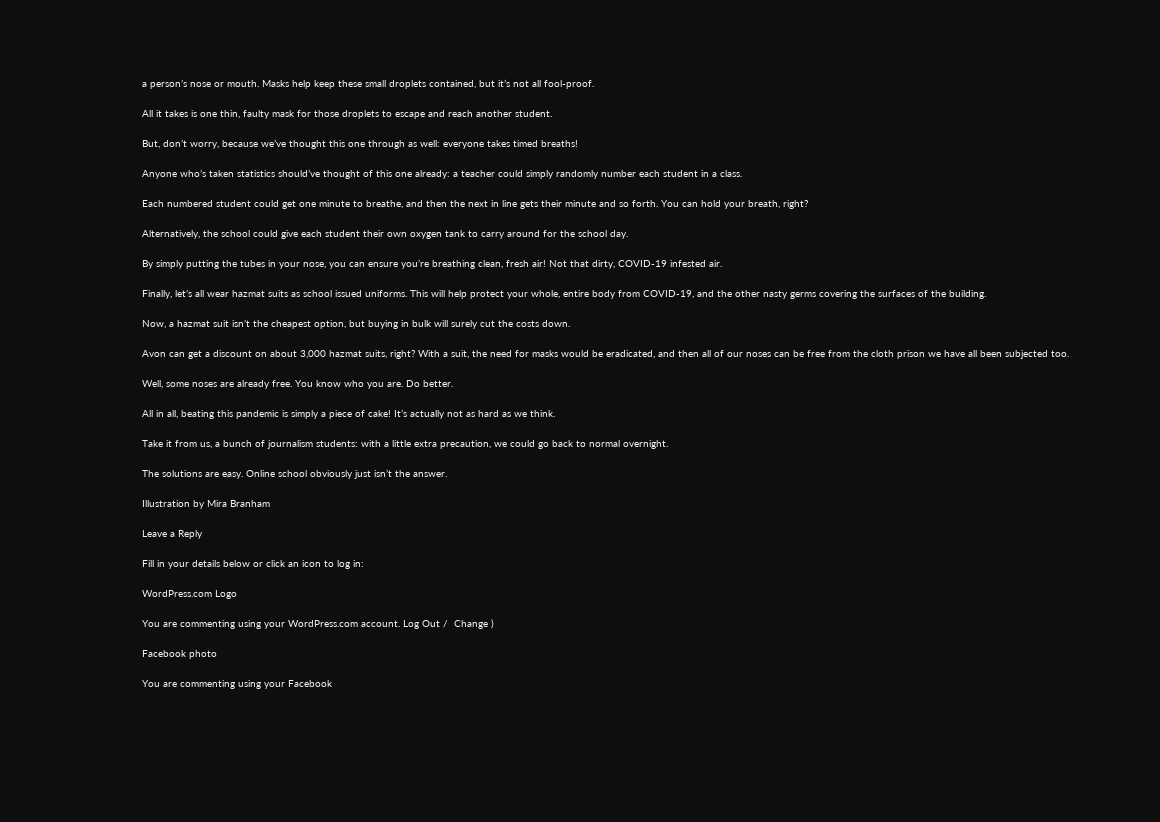a person’s nose or mouth. Masks help keep these small droplets contained, but it’s not all fool-proof.

All it takes is one thin, faulty mask for those droplets to escape and reach another student.

But, don’t worry, because we’ve thought this one through as well: everyone takes timed breaths!

Anyone who’s taken statistics should’ve thought of this one already: a teacher could simply randomly number each student in a class.

Each numbered student could get one minute to breathe, and then the next in line gets their minute and so forth. You can hold your breath, right?

Alternatively, the school could give each student their own oxygen tank to carry around for the school day.

By simply putting the tubes in your nose, you can ensure you’re breathing clean, fresh air! Not that dirty, COVID-19 infested air.

Finally, let’s all wear hazmat suits as school issued uniforms. This will help protect your whole, entire body from COVID-19, and the other nasty germs covering the surfaces of the building.

Now, a hazmat suit isn’t the cheapest option, but buying in bulk will surely cut the costs down.

Avon can get a discount on about 3,000 hazmat suits, right? With a suit, the need for masks would be eradicated, and then all of our noses can be free from the cloth prison we have all been subjected too.

Well, some noses are already free. You know who you are. Do better.

All in all, beating this pandemic is simply a piece of cake! It’s actually not as hard as we think.

Take it from us, a bunch of journalism students: with a little extra precaution, we could go back to normal overnight.

The solutions are easy. Online school obviously just isn’t the answer.

Illustration by Mira Branham

Leave a Reply

Fill in your details below or click an icon to log in:

WordPress.com Logo

You are commenting using your WordPress.com account. Log Out /  Change )

Facebook photo

You are commenting using your Facebook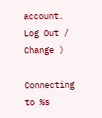account. Log Out /  Change )

Connecting to %s